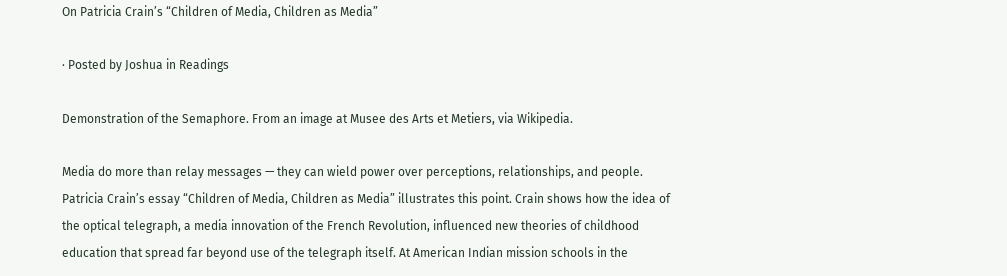On Patricia Crain’s “Children of Media, Children as Media”

· Posted by Joshua in Readings

Demonstration of the Semaphore. From an image at Musee des Arts et Metiers, via Wikipedia.

Media do more than relay messages — they can wield power over perceptions, relationships, and people. Patricia Crain’s essay “Children of Media, Children as Media” illustrates this point. Crain shows how the idea of the optical telegraph, a media innovation of the French Revolution, influenced new theories of childhood education that spread far beyond use of the telegraph itself. At American Indian mission schools in the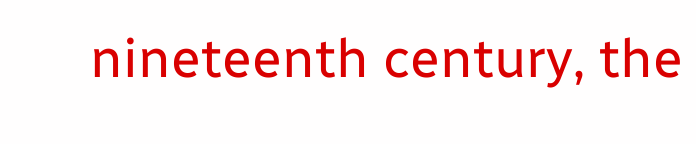nineteenth century, the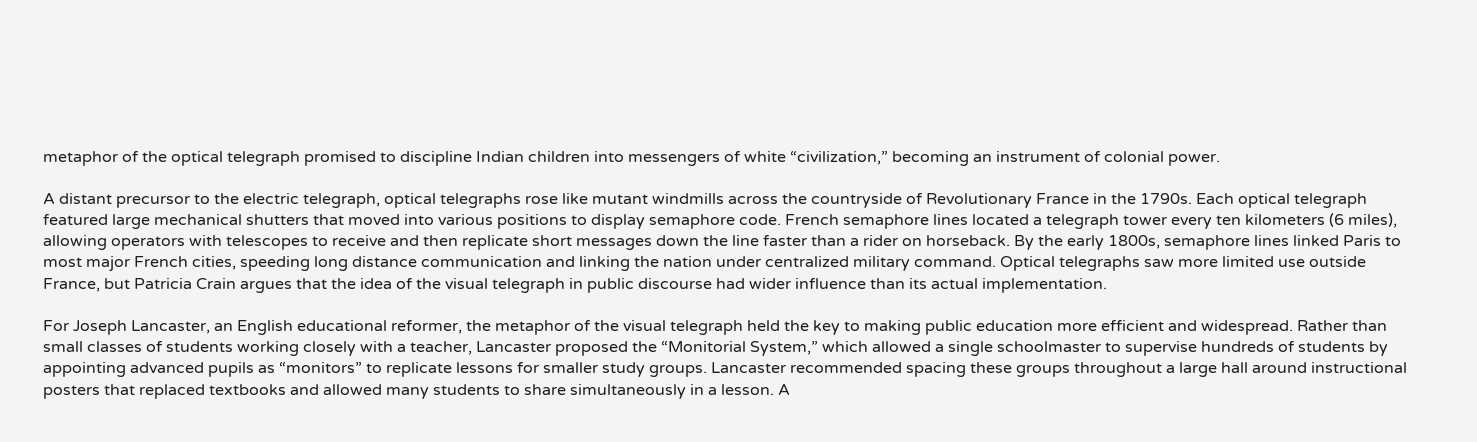metaphor of the optical telegraph promised to discipline Indian children into messengers of white “civilization,” becoming an instrument of colonial power.

A distant precursor to the electric telegraph, optical telegraphs rose like mutant windmills across the countryside of Revolutionary France in the 1790s. Each optical telegraph featured large mechanical shutters that moved into various positions to display semaphore code. French semaphore lines located a telegraph tower every ten kilometers (6 miles), allowing operators with telescopes to receive and then replicate short messages down the line faster than a rider on horseback. By the early 1800s, semaphore lines linked Paris to most major French cities, speeding long distance communication and linking the nation under centralized military command. Optical telegraphs saw more limited use outside France, but Patricia Crain argues that the idea of the visual telegraph in public discourse had wider influence than its actual implementation.

For Joseph Lancaster, an English educational reformer, the metaphor of the visual telegraph held the key to making public education more efficient and widespread. Rather than small classes of students working closely with a teacher, Lancaster proposed the “Monitorial System,” which allowed a single schoolmaster to supervise hundreds of students by appointing advanced pupils as “monitors” to replicate lessons for smaller study groups. Lancaster recommended spacing these groups throughout a large hall around instructional posters that replaced textbooks and allowed many students to share simultaneously in a lesson. A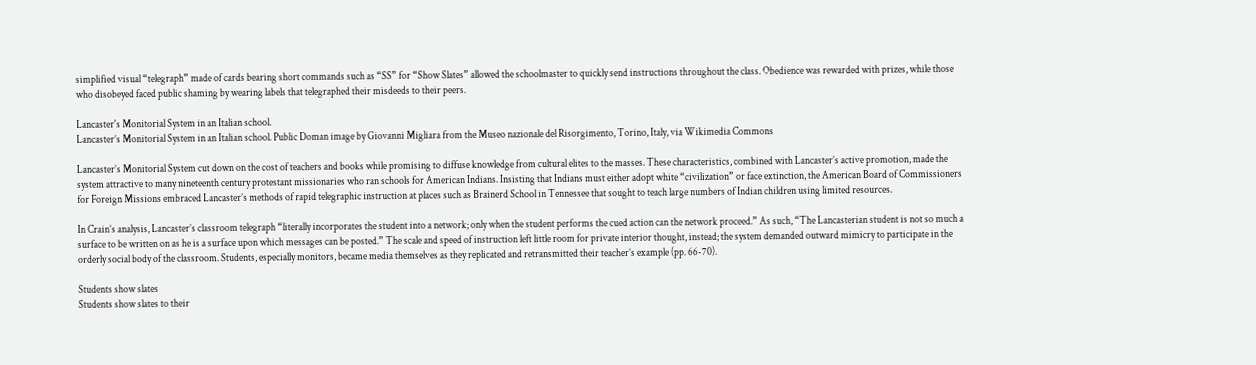simplified visual “telegraph” made of cards bearing short commands such as “SS” for “Show Slates” allowed the schoolmaster to quickly send instructions throughout the class. Obedience was rewarded with prizes, while those who disobeyed faced public shaming by wearing labels that telegraphed their misdeeds to their peers.

Lancaster's Monitorial System in an Italian school.
Lancaster’s Monitorial System in an Italian school. Public Doman image by Giovanni Migliara from the Museo nazionale del Risorgimento, Torino, Italy, via Wikimedia Commons

Lancaster’s Monitorial System cut down on the cost of teachers and books while promising to diffuse knowledge from cultural elites to the masses. These characteristics, combined with Lancaster’s active promotion, made the system attractive to many nineteenth century protestant missionaries who ran schools for American Indians. Insisting that Indians must either adopt white “civilization” or face extinction, the American Board of Commissioners for Foreign Missions embraced Lancaster’s methods of rapid telegraphic instruction at places such as Brainerd School in Tennessee that sought to teach large numbers of Indian children using limited resources.

In Crain’s analysis, Lancaster’s classroom telegraph “literally incorporates the student into a network; only when the student performs the cued action can the network proceed.” As such, “The Lancasterian student is not so much a surface to be written on as he is a surface upon which messages can be posted.” The scale and speed of instruction left little room for private interior thought, instead; the system demanded outward mimicry to participate in the orderly social body of the classroom. Students, especially monitors, became media themselves as they replicated and retransmitted their teacher’s example (pp. 66-70).

Students show slates
Students show slates to their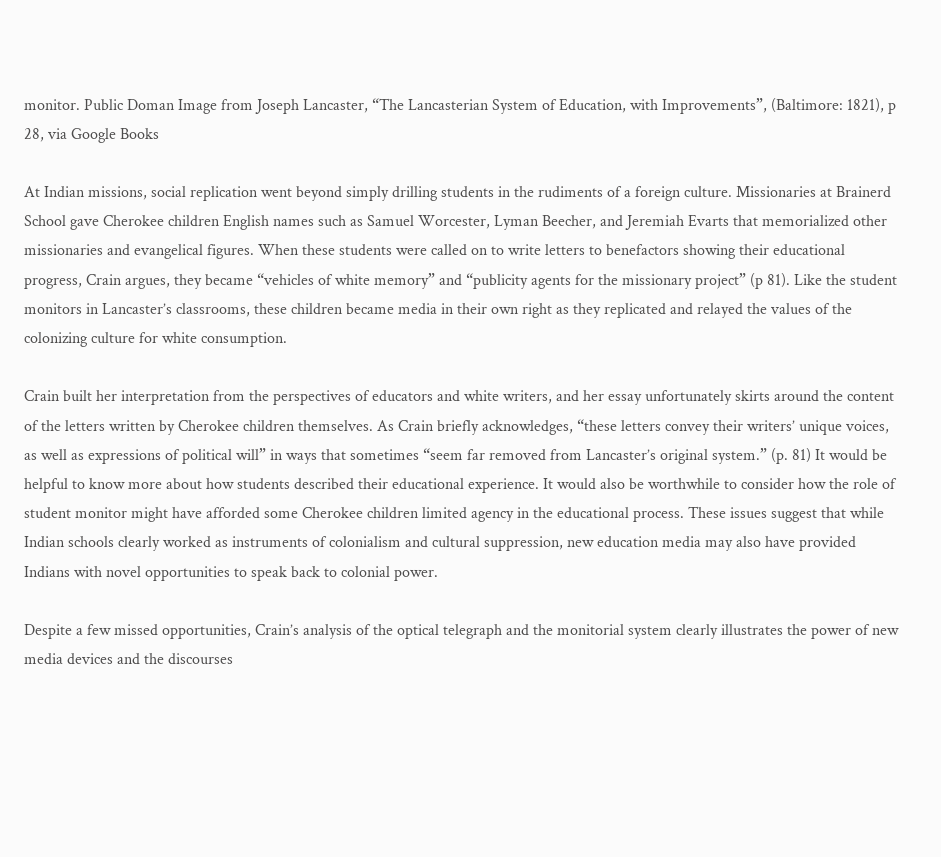monitor. Public Doman Image from Joseph Lancaster, “The Lancasterian System of Education, with Improvements”, (Baltimore: 1821), p 28, via Google Books

At Indian missions, social replication went beyond simply drilling students in the rudiments of a foreign culture. Missionaries at Brainerd School gave Cherokee children English names such as Samuel Worcester, Lyman Beecher, and Jeremiah Evarts that memorialized other missionaries and evangelical figures. When these students were called on to write letters to benefactors showing their educational progress, Crain argues, they became “vehicles of white memory” and “publicity agents for the missionary project” (p 81). Like the student monitors in Lancaster’s classrooms, these children became media in their own right as they replicated and relayed the values of the colonizing culture for white consumption.

Crain built her interpretation from the perspectives of educators and white writers, and her essay unfortunately skirts around the content of the letters written by Cherokee children themselves. As Crain briefly acknowledges, “these letters convey their writers’ unique voices, as well as expressions of political will” in ways that sometimes “seem far removed from Lancaster’s original system.” (p. 81) It would be helpful to know more about how students described their educational experience. It would also be worthwhile to consider how the role of student monitor might have afforded some Cherokee children limited agency in the educational process. These issues suggest that while Indian schools clearly worked as instruments of colonialism and cultural suppression, new education media may also have provided Indians with novel opportunities to speak back to colonial power.

Despite a few missed opportunities, Crain’s analysis of the optical telegraph and the monitorial system clearly illustrates the power of new media devices and the discourses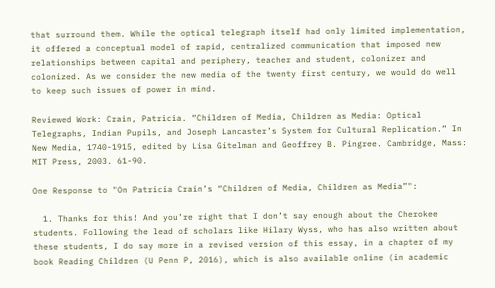that surround them. While the optical telegraph itself had only limited implementation, it offered a conceptual model of rapid, centralized communication that imposed new relationships between capital and periphery, teacher and student, colonizer and colonized. As we consider the new media of the twenty first century, we would do well to keep such issues of power in mind.

Reviewed Work: Crain, Patricia. “Children of Media, Children as Media: Optical Telegraphs, Indian Pupils, and Joseph Lancaster’s System for Cultural Replication.” In New Media, 1740-1915, edited by Lisa Gitelman and Geoffrey B. Pingree. Cambridge, Mass: MIT Press, 2003. 61-90.

One Response to "On Patricia Crain’s “Children of Media, Children as Media”":

  1. Thanks for this! And you’re right that I don’t say enough about the Cherokee students. Following the lead of scholars like Hilary Wyss, who has also written about these students, I do say more in a revised version of this essay, in a chapter of my book Reading Children (U Penn P, 2016), which is also available online (in academic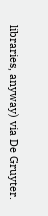libraries, anyway) via De Gruyter.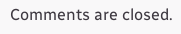Comments are closed.